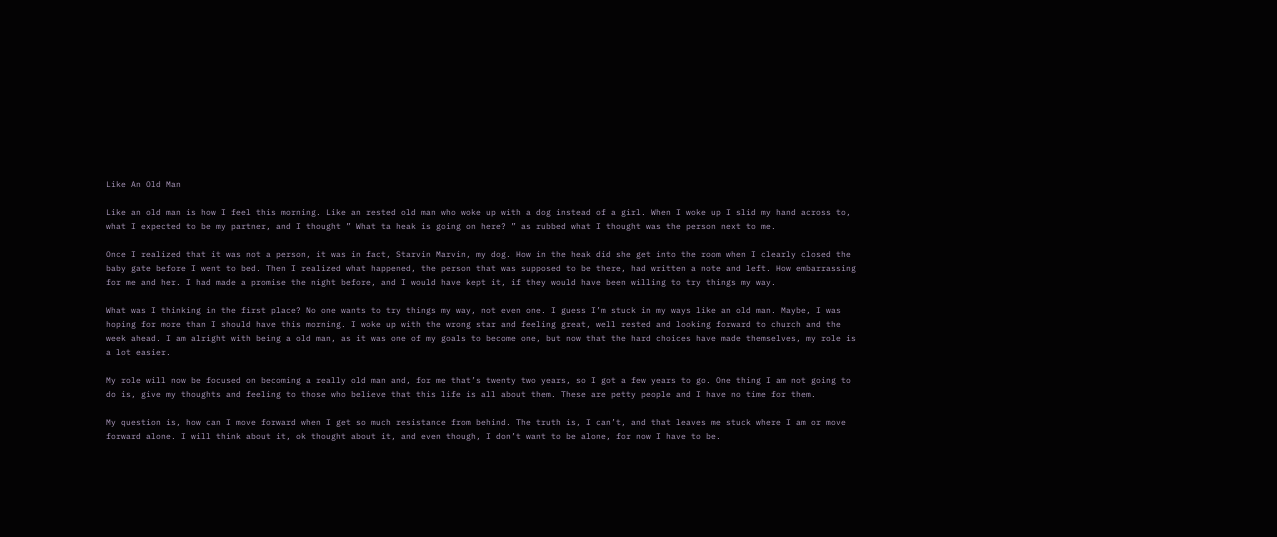Like An Old Man

Like an old man is how I feel this morning. Like an rested old man who woke up with a dog instead of a girl. When I woke up I slid my hand across to, what I expected to be my partner, and I thought ” What ta heak is going on here? ” as rubbed what I thought was the person next to me.

Once I realized that it was not a person, it was in fact, Starvin Marvin, my dog. How in the heak did she get into the room when I clearly closed the baby gate before I went to bed. Then I realized what happened, the person that was supposed to be there, had written a note and left. How embarrassing for me and her. I had made a promise the night before, and I would have kept it, if they would have been willing to try things my way.

What was I thinking in the first place? No one wants to try things my way, not even one. I guess I’m stuck in my ways like an old man. Maybe, I was hoping for more than I should have this morning. I woke up with the wrong star and feeling great, well rested and looking forward to church and the week ahead. I am alright with being a old man, as it was one of my goals to become one, but now that the hard choices have made themselves, my role is a lot easier.

My role will now be focused on becoming a really old man and, for me that’s twenty two years, so I got a few years to go. One thing I am not going to do is, give my thoughts and feeling to those who believe that this life is all about them. These are petty people and I have no time for them.

My question is, how can I move forward when I get so much resistance from behind. The truth is, I can’t, and that leaves me stuck where I am or move forward alone. I will think about it, ok thought about it, and even though, I don’t want to be alone, for now I have to be.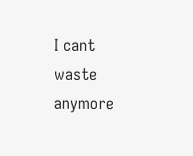I cant waste anymore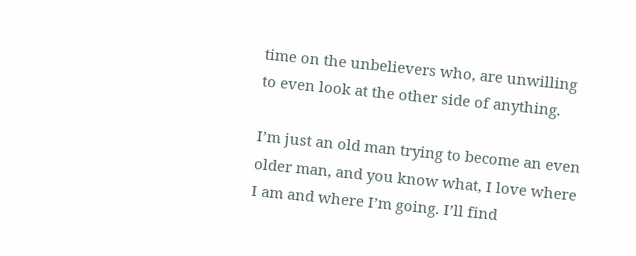time on the unbelievers who, are unwilling to even look at the other side of anything.

I’m just an old man trying to become an even older man, and you know what, I love where I am and where I’m going. I’ll find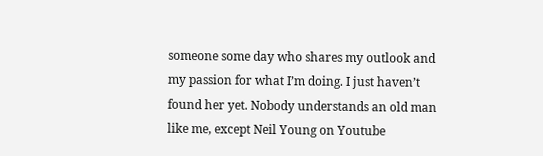someone some day who shares my outlook and my passion for what I’m doing. I just haven’t found her yet. Nobody understands an old man like me, except Neil Young on Youtube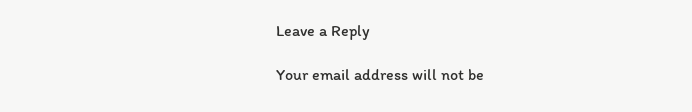Leave a Reply

Your email address will not be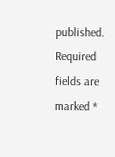published. Required fields are marked *